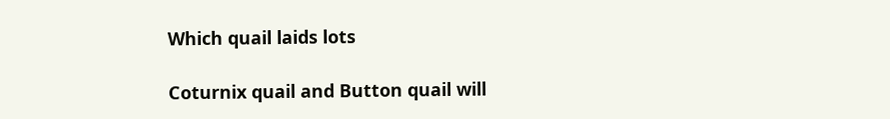Which quail laids lots

Coturnix quail and Button quail will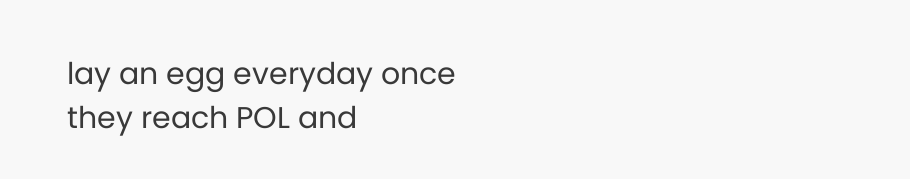lay an egg everyday once they reach POL and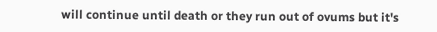will continue until death or they run out of ovums but it's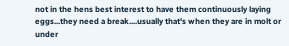not in the hens best interest to have them continuously laying eggs...they need a break....usually that's when they are in molt or under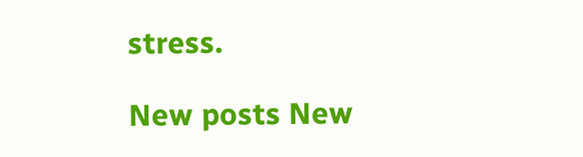stress.

New posts New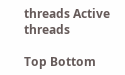threads Active threads

Top Bottom